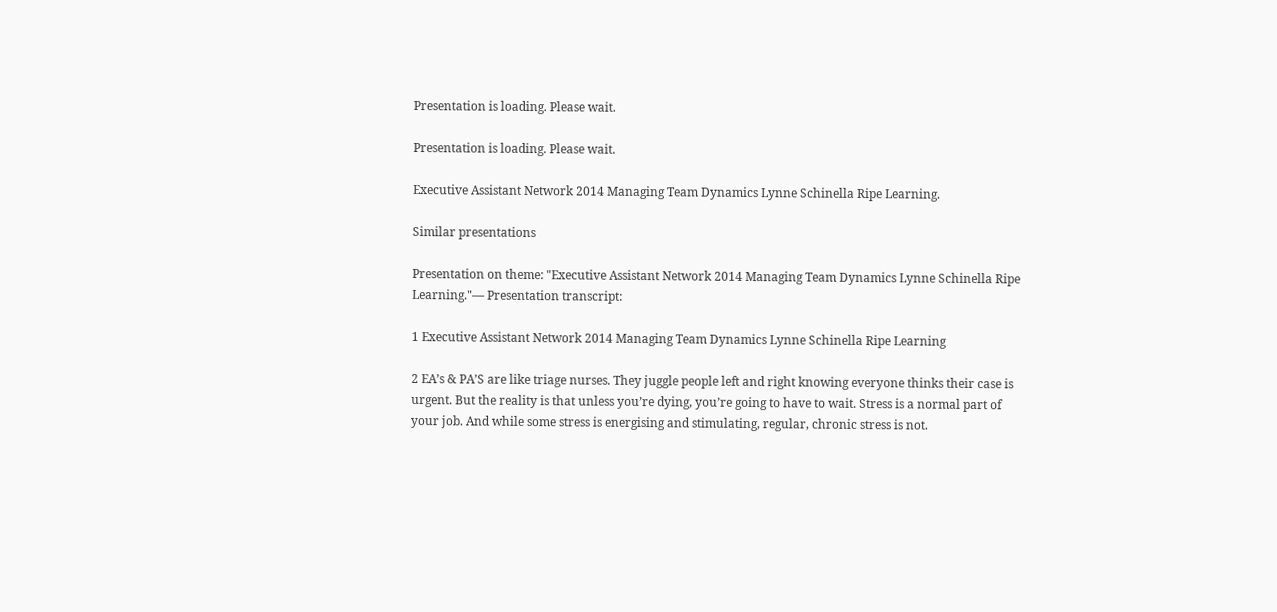Presentation is loading. Please wait.

Presentation is loading. Please wait.

Executive Assistant Network 2014 Managing Team Dynamics Lynne Schinella Ripe Learning.

Similar presentations

Presentation on theme: "Executive Assistant Network 2014 Managing Team Dynamics Lynne Schinella Ripe Learning."— Presentation transcript:

1 Executive Assistant Network 2014 Managing Team Dynamics Lynne Schinella Ripe Learning

2 EA’s & PA’S are like triage nurses. They juggle people left and right knowing everyone thinks their case is urgent. But the reality is that unless you’re dying, you’re going to have to wait. Stress is a normal part of your job. And while some stress is energising and stimulating, regular, chronic stress is not.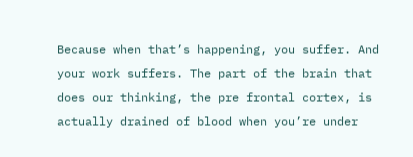Because when that’s happening, you suffer. And your work suffers. The part of the brain that does our thinking, the pre frontal cortex, is actually drained of blood when you’re under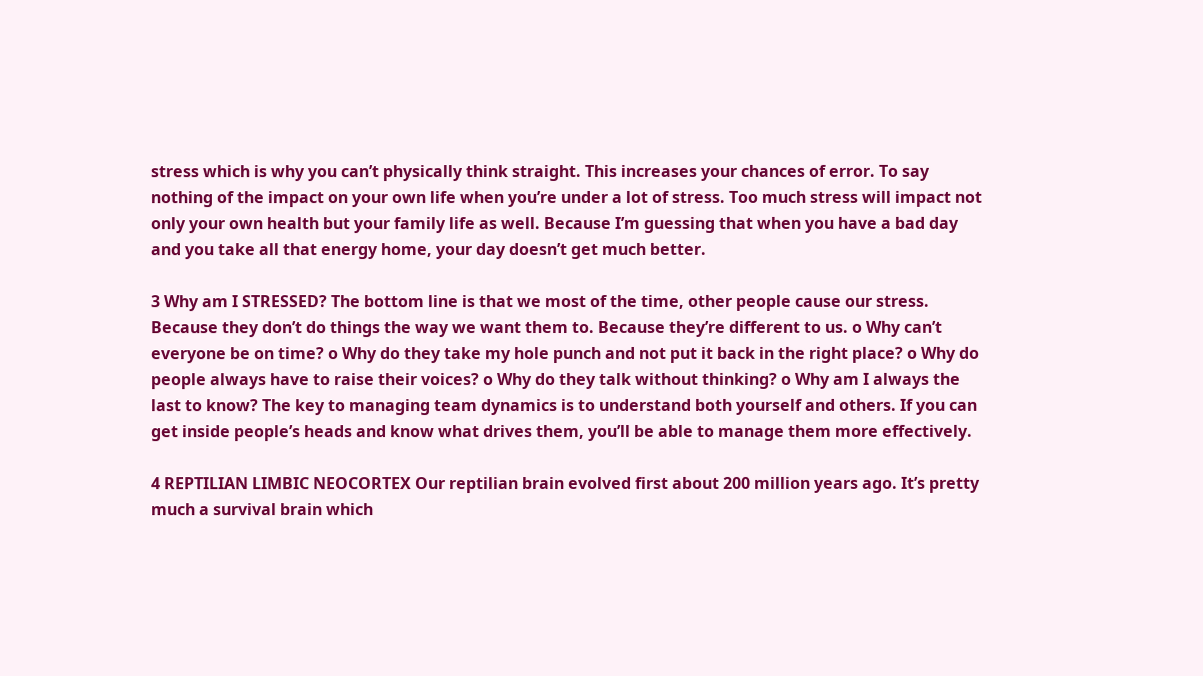stress which is why you can’t physically think straight. This increases your chances of error. To say nothing of the impact on your own life when you’re under a lot of stress. Too much stress will impact not only your own health but your family life as well. Because I’m guessing that when you have a bad day and you take all that energy home, your day doesn’t get much better.

3 Why am I STRESSED? The bottom line is that we most of the time, other people cause our stress. Because they don’t do things the way we want them to. Because they’re different to us. o Why can’t everyone be on time? o Why do they take my hole punch and not put it back in the right place? o Why do people always have to raise their voices? o Why do they talk without thinking? o Why am I always the last to know? The key to managing team dynamics is to understand both yourself and others. If you can get inside people’s heads and know what drives them, you’ll be able to manage them more effectively.

4 REPTILIAN LIMBIC NEOCORTEX Our reptilian brain evolved first about 200 million years ago. It’s pretty much a survival brain which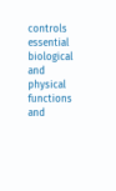controls essential biological and physical functions and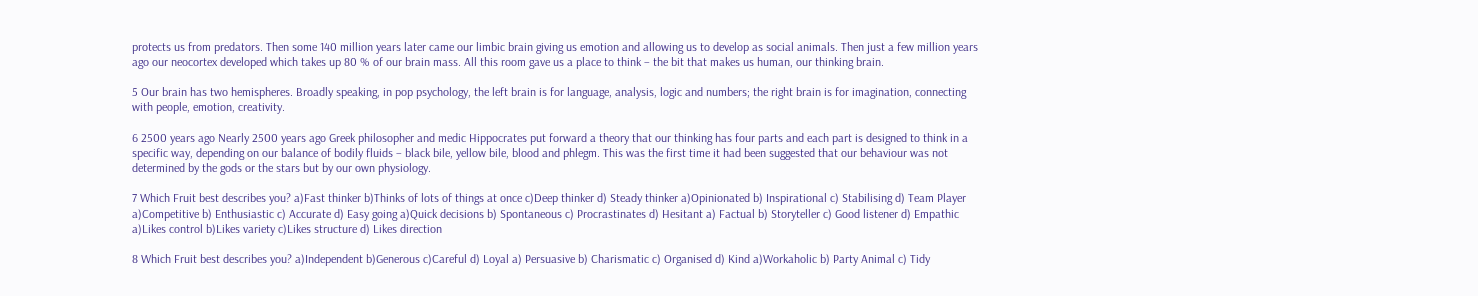protects us from predators. Then some 140 million years later came our limbic brain giving us emotion and allowing us to develop as social animals. Then just a few million years ago our neocortex developed which takes up 80 % of our brain mass. All this room gave us a place to think – the bit that makes us human, our thinking brain.

5 Our brain has two hemispheres. Broadly speaking, in pop psychology, the left brain is for language, analysis, logic and numbers; the right brain is for imagination, connecting with people, emotion, creativity.

6 2500 years ago Nearly 2500 years ago Greek philosopher and medic Hippocrates put forward a theory that our thinking has four parts and each part is designed to think in a specific way, depending on our balance of bodily fluids – black bile, yellow bile, blood and phlegm. This was the first time it had been suggested that our behaviour was not determined by the gods or the stars but by our own physiology.

7 Which Fruit best describes you? a)Fast thinker b)Thinks of lots of things at once c)Deep thinker d) Steady thinker a)Opinionated b) Inspirational c) Stabilising d) Team Player a)Competitive b) Enthusiastic c) Accurate d) Easy going a)Quick decisions b) Spontaneous c) Procrastinates d) Hesitant a) Factual b) Storyteller c) Good listener d) Empathic a)Likes control b)Likes variety c)Likes structure d) Likes direction

8 Which Fruit best describes you? a)Independent b)Generous c)Careful d) Loyal a) Persuasive b) Charismatic c) Organised d) Kind a)Workaholic b) Party Animal c) Tidy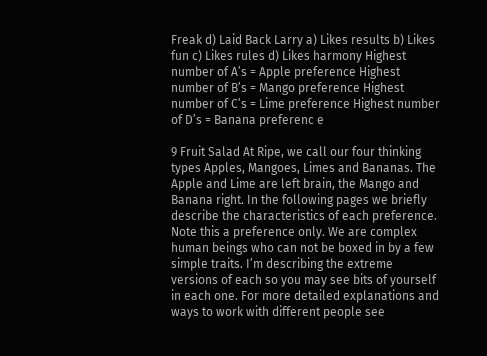Freak d) Laid Back Larry a) Likes results b) Likes fun c) Likes rules d) Likes harmony Highest number of A’s = Apple preference Highest number of B’s = Mango preference Highest number of C’s = Lime preference Highest number of D’s = Banana preferenc e

9 Fruit Salad At Ripe, we call our four thinking types Apples, Mangoes, Limes and Bananas. The Apple and Lime are left brain, the Mango and Banana right. In the following pages we briefly describe the characteristics of each preference. Note this a preference only. We are complex human beings who can not be boxed in by a few simple traits. I’m describing the extreme versions of each so you may see bits of yourself in each one. For more detailed explanations and ways to work with different people see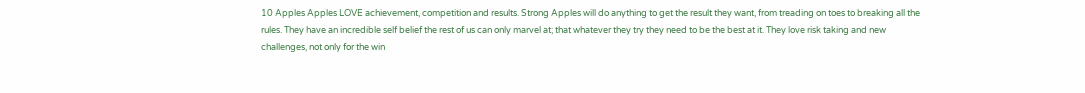10 Apples Apples LOVE achievement, competition and results. Strong Apples will do anything to get the result they want, from treading on toes to breaking all the rules. They have an incredible self belief the rest of us can only marvel at; that whatever they try they need to be the best at it. They love risk taking and new challenges, not only for the win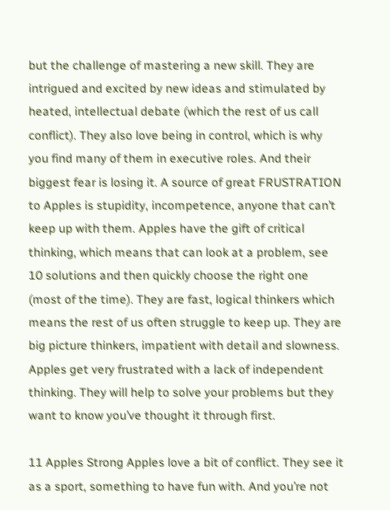but the challenge of mastering a new skill. They are intrigued and excited by new ideas and stimulated by heated, intellectual debate (which the rest of us call conflict). They also love being in control, which is why you find many of them in executive roles. And their biggest fear is losing it. A source of great FRUSTRATION to Apples is stupidity, incompetence, anyone that can’t keep up with them. Apples have the gift of critical thinking, which means that can look at a problem, see 10 solutions and then quickly choose the right one (most of the time). They are fast, logical thinkers which means the rest of us often struggle to keep up. They are big picture thinkers, impatient with detail and slowness. Apples get very frustrated with a lack of independent thinking. They will help to solve your problems but they want to know you’ve thought it through first.

11 Apples Strong Apples love a bit of conflict. They see it as a sport, something to have fun with. And you’re not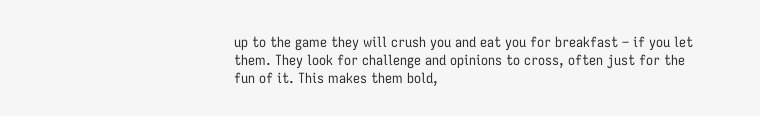up to the game they will crush you and eat you for breakfast – if you let them. They look for challenge and opinions to cross, often just for the fun of it. This makes them bold,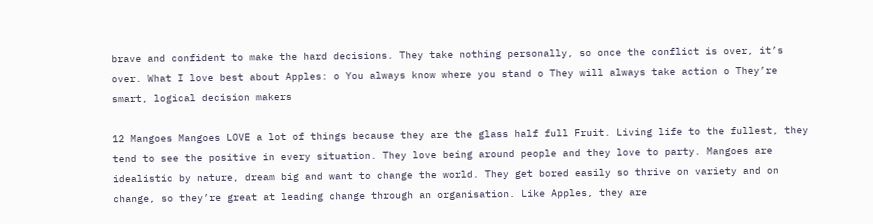brave and confident to make the hard decisions. They take nothing personally, so once the conflict is over, it’s over. What I love best about Apples: o You always know where you stand o They will always take action o They’re smart, logical decision makers

12 Mangoes Mangoes LOVE a lot of things because they are the glass half full Fruit. Living life to the fullest, they tend to see the positive in every situation. They love being around people and they love to party. Mangoes are idealistic by nature, dream big and want to change the world. They get bored easily so thrive on variety and on change, so they’re great at leading change through an organisation. Like Apples, they are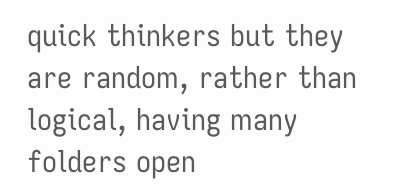quick thinkers but they are random, rather than logical, having many folders open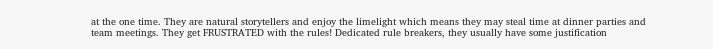at the one time. They are natural storytellers and enjoy the limelight which means they may steal time at dinner parties and team meetings. They get FRUSTRATED with the rules! Dedicated rule breakers, they usually have some justification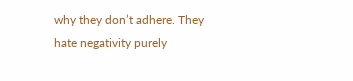why they don’t adhere. They hate negativity purely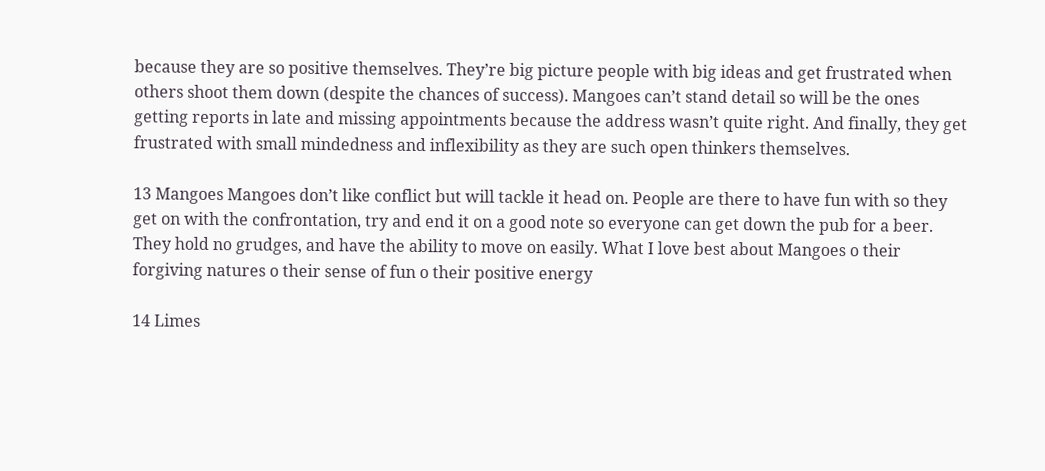because they are so positive themselves. They’re big picture people with big ideas and get frustrated when others shoot them down (despite the chances of success). Mangoes can’t stand detail so will be the ones getting reports in late and missing appointments because the address wasn’t quite right. And finally, they get frustrated with small mindedness and inflexibility as they are such open thinkers themselves.

13 Mangoes Mangoes don’t like conflict but will tackle it head on. People are there to have fun with so they get on with the confrontation, try and end it on a good note so everyone can get down the pub for a beer. They hold no grudges, and have the ability to move on easily. What I love best about Mangoes o their forgiving natures o their sense of fun o their positive energy

14 Limes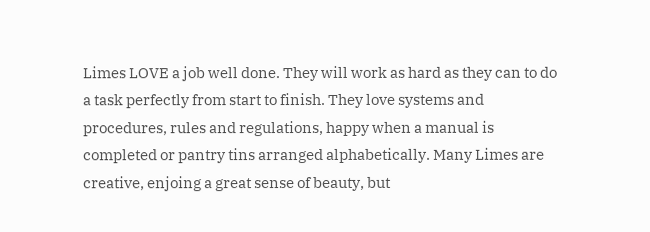Limes LOVE a job well done. They will work as hard as they can to do a task perfectly from start to finish. They love systems and procedures, rules and regulations, happy when a manual is completed or pantry tins arranged alphabetically. Many Limes are creative, enjoing a great sense of beauty, but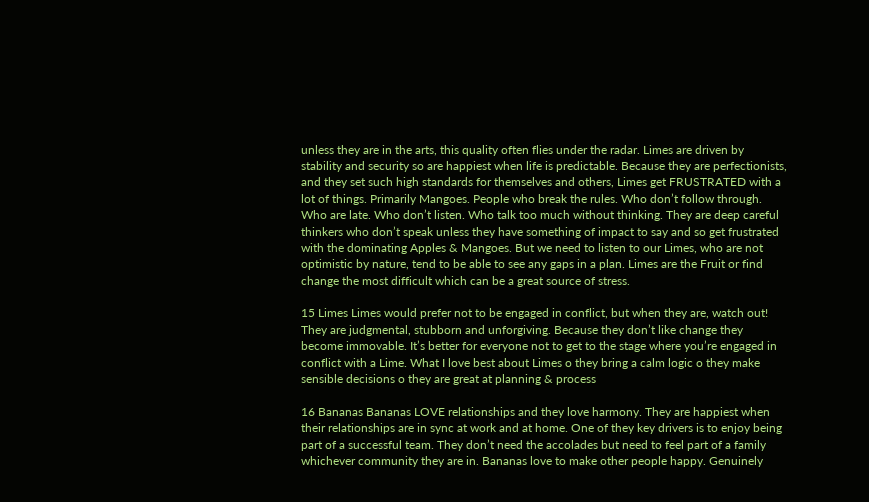unless they are in the arts, this quality often flies under the radar. Limes are driven by stability and security so are happiest when life is predictable. Because they are perfectionists, and they set such high standards for themselves and others, Limes get FRUSTRATED with a lot of things. Primarily Mangoes. People who break the rules. Who don’t follow through. Who are late. Who don’t listen. Who talk too much without thinking. They are deep careful thinkers who don’t speak unless they have something of impact to say and so get frustrated with the dominating Apples & Mangoes. But we need to listen to our Limes, who are not optimistic by nature, tend to be able to see any gaps in a plan. Limes are the Fruit or find change the most difficult which can be a great source of stress.

15 Limes Limes would prefer not to be engaged in conflict, but when they are, watch out! They are judgmental, stubborn and unforgiving. Because they don’t like change they become immovable. It’s better for everyone not to get to the stage where you’re engaged in conflict with a Lime. What I love best about Limes o they bring a calm logic o they make sensible decisions o they are great at planning & process

16 Bananas Bananas LOVE relationships and they love harmony. They are happiest when their relationships are in sync at work and at home. One of they key drivers is to enjoy being part of a successful team. They don’t need the accolades but need to feel part of a family whichever community they are in. Bananas love to make other people happy. Genuinely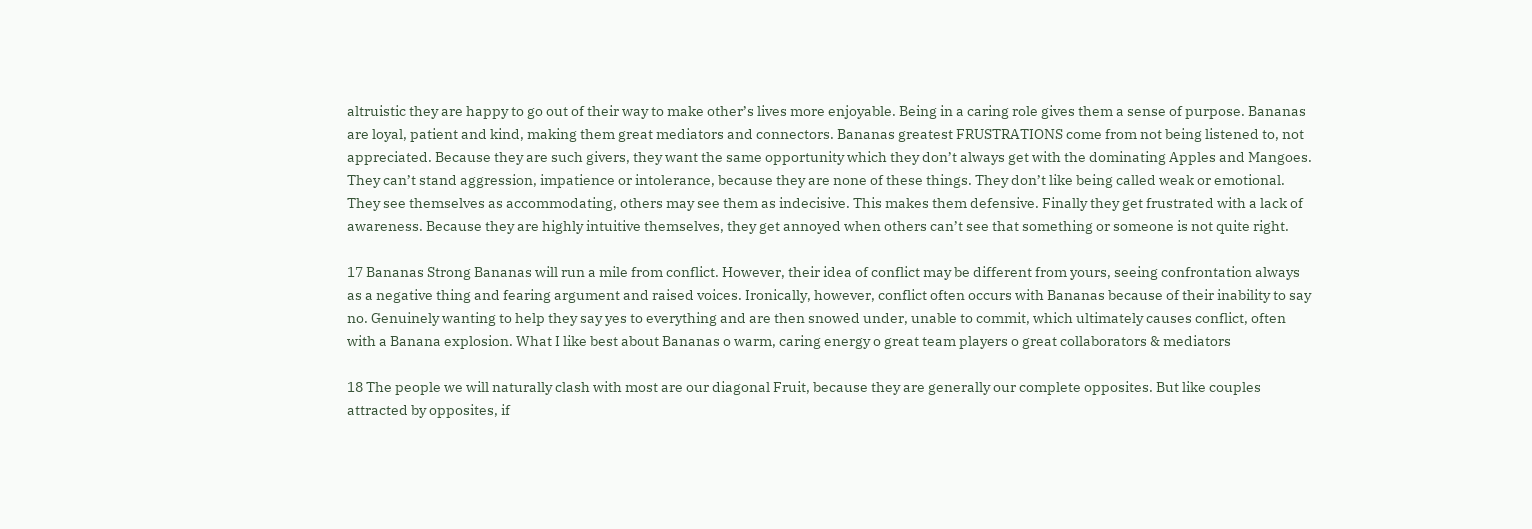altruistic they are happy to go out of their way to make other’s lives more enjoyable. Being in a caring role gives them a sense of purpose. Bananas are loyal, patient and kind, making them great mediators and connectors. Bananas greatest FRUSTRATIONS come from not being listened to, not appreciated. Because they are such givers, they want the same opportunity which they don’t always get with the dominating Apples and Mangoes. They can’t stand aggression, impatience or intolerance, because they are none of these things. They don’t like being called weak or emotional. They see themselves as accommodating, others may see them as indecisive. This makes them defensive. Finally they get frustrated with a lack of awareness. Because they are highly intuitive themselves, they get annoyed when others can’t see that something or someone is not quite right.

17 Bananas Strong Bananas will run a mile from conflict. However, their idea of conflict may be different from yours, seeing confrontation always as a negative thing and fearing argument and raised voices. Ironically, however, conflict often occurs with Bananas because of their inability to say no. Genuinely wanting to help they say yes to everything and are then snowed under, unable to commit, which ultimately causes conflict, often with a Banana explosion. What I like best about Bananas o warm, caring energy o great team players o great collaborators & mediators

18 The people we will naturally clash with most are our diagonal Fruit, because they are generally our complete opposites. But like couples attracted by opposites, if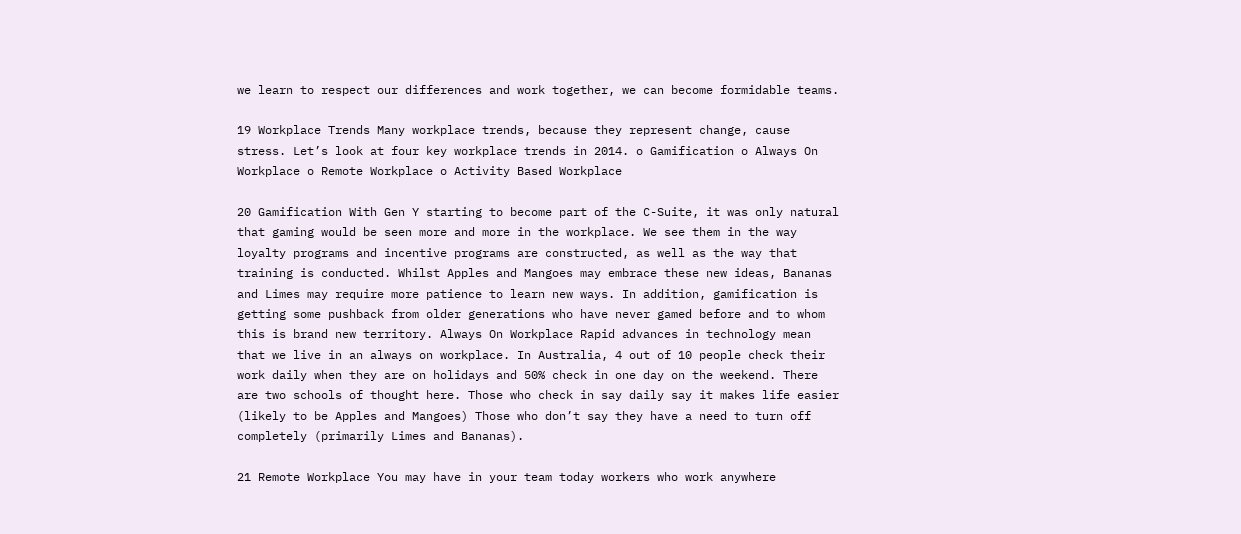we learn to respect our differences and work together, we can become formidable teams.

19 Workplace Trends Many workplace trends, because they represent change, cause stress. Let’s look at four key workplace trends in 2014. o Gamification o Always On Workplace o Remote Workplace o Activity Based Workplace

20 Gamification With Gen Y starting to become part of the C-Suite, it was only natural that gaming would be seen more and more in the workplace. We see them in the way loyalty programs and incentive programs are constructed, as well as the way that training is conducted. Whilst Apples and Mangoes may embrace these new ideas, Bananas and Limes may require more patience to learn new ways. In addition, gamification is getting some pushback from older generations who have never gamed before and to whom this is brand new territory. Always On Workplace Rapid advances in technology mean that we live in an always on workplace. In Australia, 4 out of 10 people check their work daily when they are on holidays and 50% check in one day on the weekend. There are two schools of thought here. Those who check in say daily say it makes life easier (likely to be Apples and Mangoes) Those who don’t say they have a need to turn off completely (primarily Limes and Bananas).

21 Remote Workplace You may have in your team today workers who work anywhere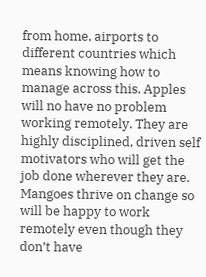from home, airports to different countries which means knowing how to manage across this. Apples will no have no problem working remotely. They are highly disciplined, driven self motivators who will get the job done wherever they are. Mangoes thrive on change so will be happy to work remotely even though they don’t have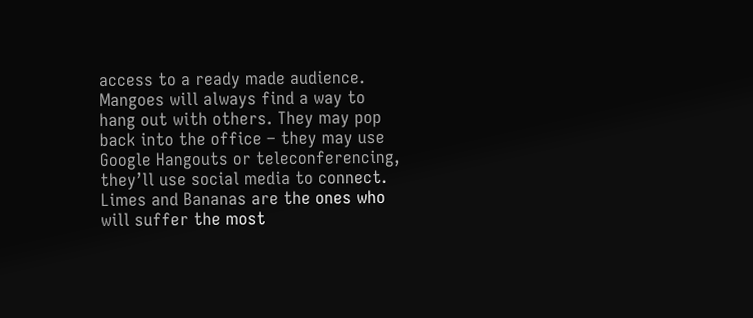access to a ready made audience. Mangoes will always find a way to hang out with others. They may pop back into the office – they may use Google Hangouts or teleconferencing, they’ll use social media to connect. Limes and Bananas are the ones who will suffer the most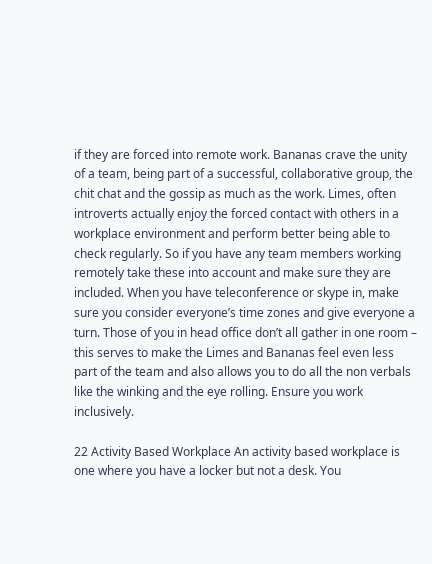if they are forced into remote work. Bananas crave the unity of a team, being part of a successful, collaborative group, the chit chat and the gossip as much as the work. Limes, often introverts actually enjoy the forced contact with others in a workplace environment and perform better being able to check regularly. So if you have any team members working remotely take these into account and make sure they are included. When you have teleconference or skype in, make sure you consider everyone’s time zones and give everyone a turn. Those of you in head office don’t all gather in one room – this serves to make the Limes and Bananas feel even less part of the team and also allows you to do all the non verbals like the winking and the eye rolling. Ensure you work inclusively.

22 Activity Based Workplace An activity based workplace is one where you have a locker but not a desk. You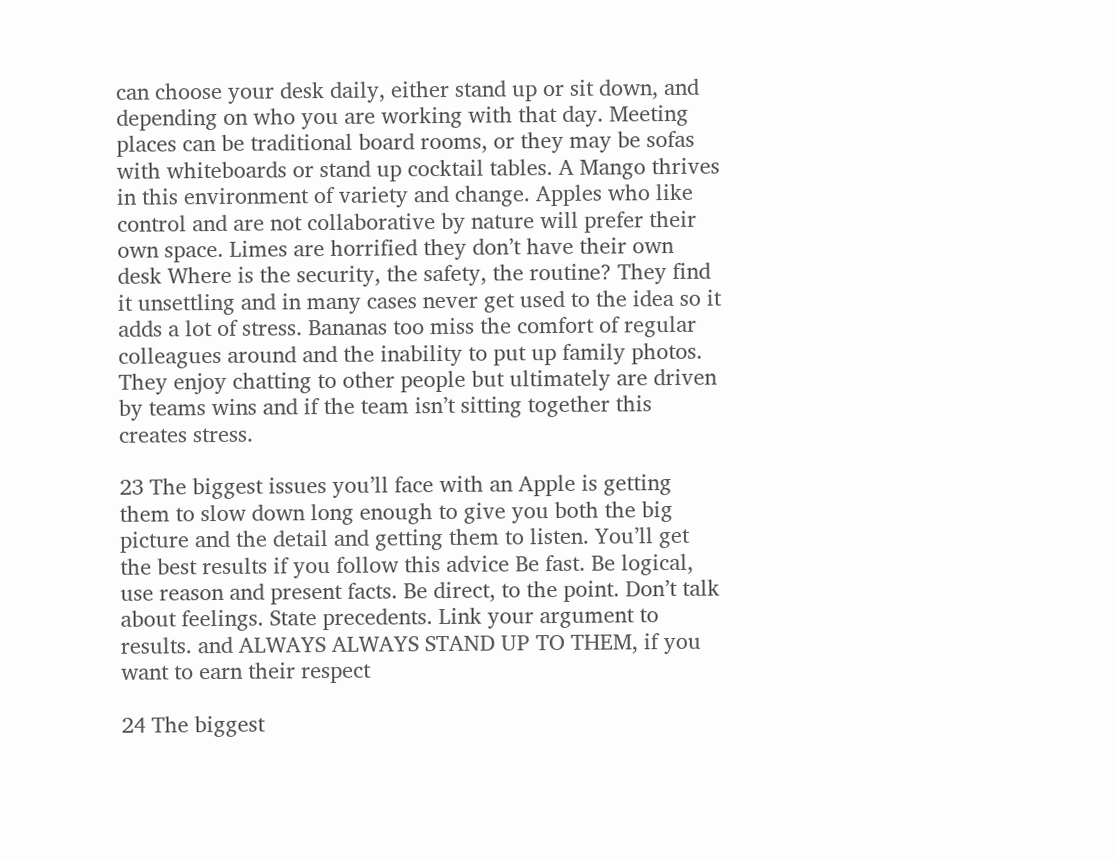can choose your desk daily, either stand up or sit down, and depending on who you are working with that day. Meeting places can be traditional board rooms, or they may be sofas with whiteboards or stand up cocktail tables. A Mango thrives in this environment of variety and change. Apples who like control and are not collaborative by nature will prefer their own space. Limes are horrified they don’t have their own desk Where is the security, the safety, the routine? They find it unsettling and in many cases never get used to the idea so it adds a lot of stress. Bananas too miss the comfort of regular colleagues around and the inability to put up family photos. They enjoy chatting to other people but ultimately are driven by teams wins and if the team isn’t sitting together this creates stress.

23 The biggest issues you’ll face with an Apple is getting them to slow down long enough to give you both the big picture and the detail and getting them to listen. You’ll get the best results if you follow this advice Be fast. Be logical, use reason and present facts. Be direct, to the point. Don’t talk about feelings. State precedents. Link your argument to results. and ALWAYS ALWAYS STAND UP TO THEM, if you want to earn their respect

24 The biggest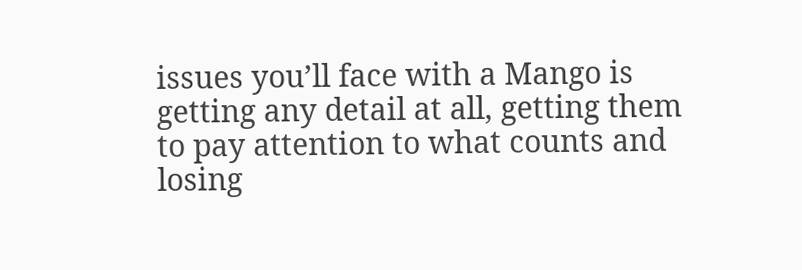issues you’ll face with a Mango is getting any detail at all, getting them to pay attention to what counts and losing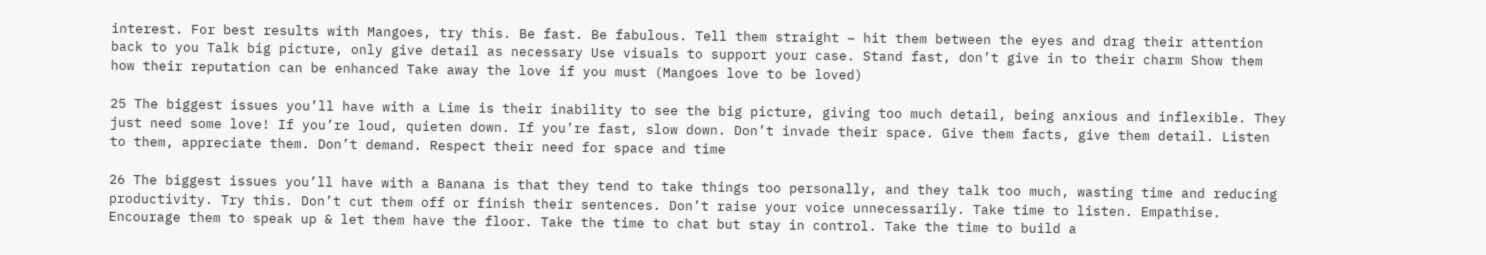interest. For best results with Mangoes, try this. Be fast. Be fabulous. Tell them straight – hit them between the eyes and drag their attention back to you Talk big picture, only give detail as necessary Use visuals to support your case. Stand fast, don’t give in to their charm Show them how their reputation can be enhanced Take away the love if you must (Mangoes love to be loved)

25 The biggest issues you’ll have with a Lime is their inability to see the big picture, giving too much detail, being anxious and inflexible. They just need some love! If you’re loud, quieten down. If you’re fast, slow down. Don’t invade their space. Give them facts, give them detail. Listen to them, appreciate them. Don’t demand. Respect their need for space and time

26 The biggest issues you’ll have with a Banana is that they tend to take things too personally, and they talk too much, wasting time and reducing productivity. Try this. Don’t cut them off or finish their sentences. Don’t raise your voice unnecessarily. Take time to listen. Empathise. Encourage them to speak up & let them have the floor. Take the time to chat but stay in control. Take the time to build a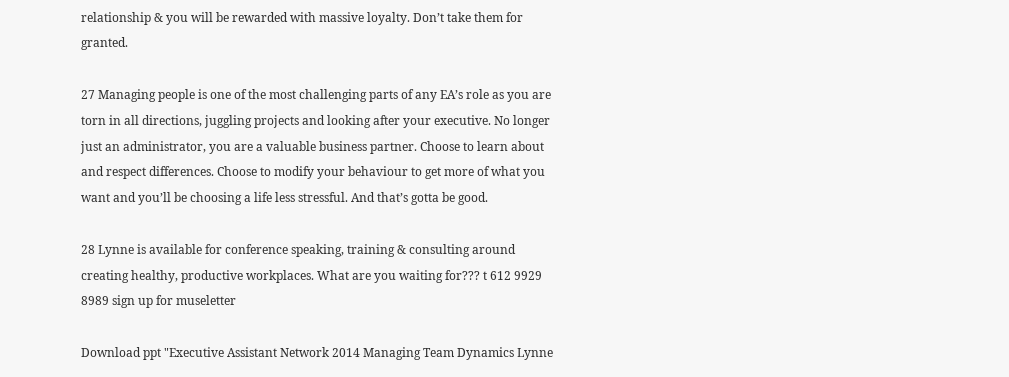relationship & you will be rewarded with massive loyalty. Don’t take them for granted.

27 Managing people is one of the most challenging parts of any EA’s role as you are torn in all directions, juggling projects and looking after your executive. No longer just an administrator, you are a valuable business partner. Choose to learn about and respect differences. Choose to modify your behaviour to get more of what you want and you’ll be choosing a life less stressful. And that’s gotta be good.

28 Lynne is available for conference speaking, training & consulting around creating healthy, productive workplaces. What are you waiting for??? t 612 9929 8989 sign up for museletter

Download ppt "Executive Assistant Network 2014 Managing Team Dynamics Lynne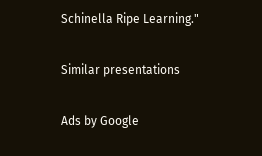Schinella Ripe Learning."

Similar presentations

Ads by Google